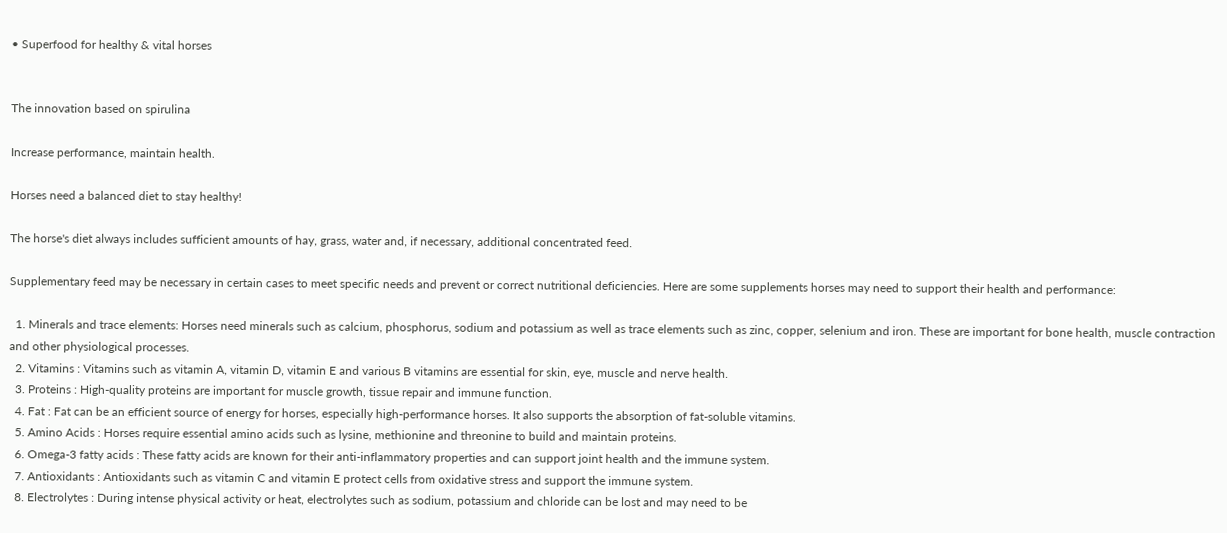• Superfood for healthy & vital horses


The innovation based on spirulina

Increase performance, maintain health.

Horses need a balanced diet to stay healthy!

The horse's diet always includes sufficient amounts of hay, grass, water and, if necessary, additional concentrated feed.

Supplementary feed may be necessary in certain cases to meet specific needs and prevent or correct nutritional deficiencies. Here are some supplements horses may need to support their health and performance:

  1. Minerals and trace elements: Horses need minerals such as calcium, phosphorus, sodium and potassium as well as trace elements such as zinc, copper, selenium and iron. These are important for bone health, muscle contraction and other physiological processes.
  2. Vitamins : Vitamins such as vitamin A, vitamin D, vitamin E and various B vitamins are essential for skin, eye, muscle and nerve health.
  3. Proteins : High-quality proteins are important for muscle growth, tissue repair and immune function.
  4. Fat : Fat can be an efficient source of energy for horses, especially high-performance horses. It also supports the absorption of fat-soluble vitamins.
  5. Amino Acids : Horses require essential amino acids such as lysine, methionine and threonine to build and maintain proteins.
  6. Omega-3 fatty acids : These fatty acids are known for their anti-inflammatory properties and can support joint health and the immune system.
  7. Antioxidants : Antioxidants such as vitamin C and vitamin E protect cells from oxidative stress and support the immune system.
  8. Electrolytes : During intense physical activity or heat, electrolytes such as sodium, potassium and chloride can be lost and may need to be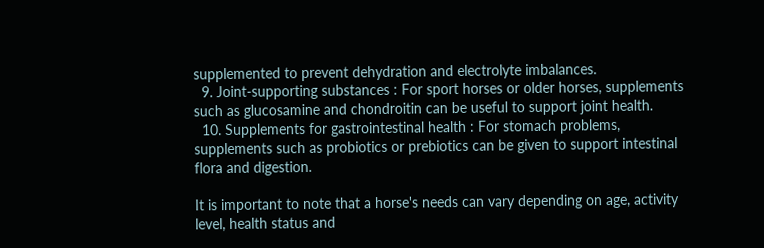supplemented to prevent dehydration and electrolyte imbalances.
  9. Joint-supporting substances : For sport horses or older horses, supplements such as glucosamine and chondroitin can be useful to support joint health.
  10. Supplements for gastrointestinal health : For stomach problems, supplements such as probiotics or prebiotics can be given to support intestinal flora and digestion.

It is important to note that a horse's needs can vary depending on age, activity level, health status and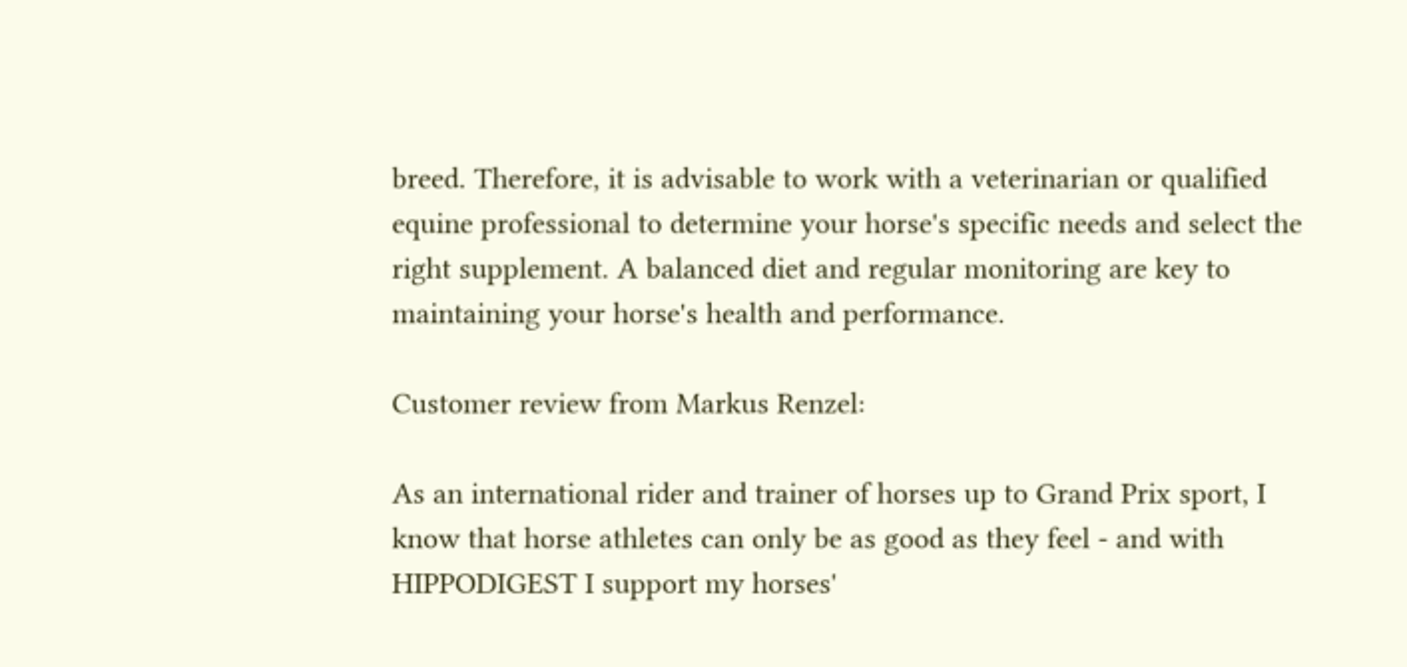breed. Therefore, it is advisable to work with a veterinarian or qualified equine professional to determine your horse's specific needs and select the right supplement. A balanced diet and regular monitoring are key to maintaining your horse's health and performance.

Customer review from Markus Renzel:

As an international rider and trainer of horses up to Grand Prix sport, I know that horse athletes can only be as good as they feel - and with HIPPODIGEST I support my horses'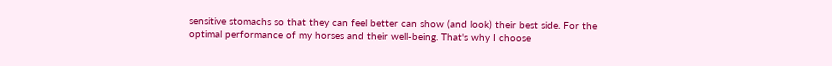sensitive stomachs so that they can feel better can show (and look) their best side. For the optimal performance of my horses and their well-being. That's why I choose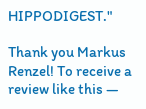HIPPODIGEST."

Thank you Markus Renzel! To receive a review like this —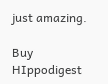just amazing.

Buy HIppodigest